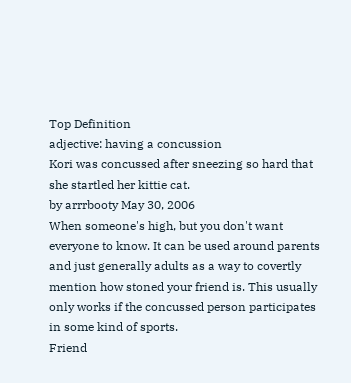Top Definition
adjective: having a concussion
Kori was concussed after sneezing so hard that she startled her kittie cat.
by arrrbooty May 30, 2006
When someone's high, but you don't want everyone to know. It can be used around parents and just generally adults as a way to covertly mention how stoned your friend is. This usually only works if the concussed person participates in some kind of sports.
Friend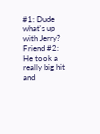#1: Dude what's up with Jerry?
Friend #2: He took a really big hit and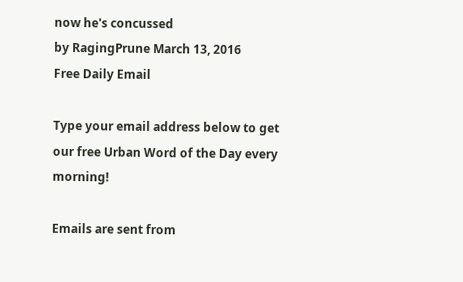now he's concussed
by RagingPrune March 13, 2016
Free Daily Email

Type your email address below to get our free Urban Word of the Day every morning!

Emails are sent from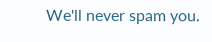We'll never spam you.